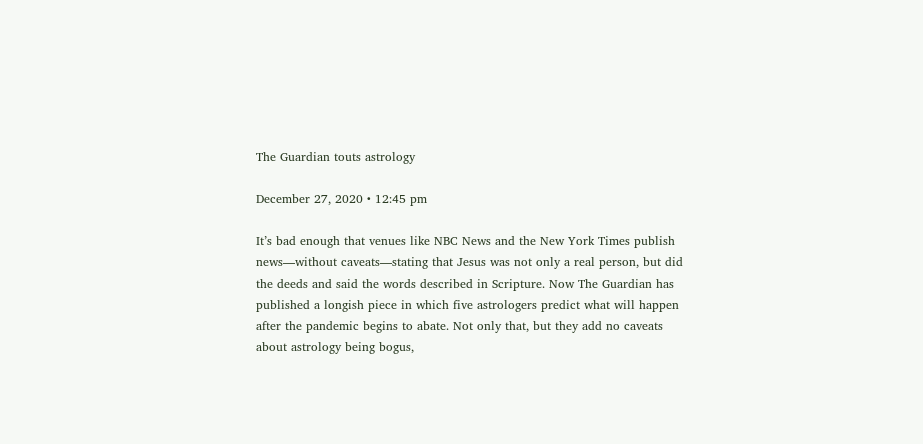The Guardian touts astrology

December 27, 2020 • 12:45 pm

It’s bad enough that venues like NBC News and the New York Times publish news—without caveats—stating that Jesus was not only a real person, but did the deeds and said the words described in Scripture. Now The Guardian has published a longish piece in which five astrologers predict what will happen after the pandemic begins to abate. Not only that, but they add no caveats about astrology being bogus,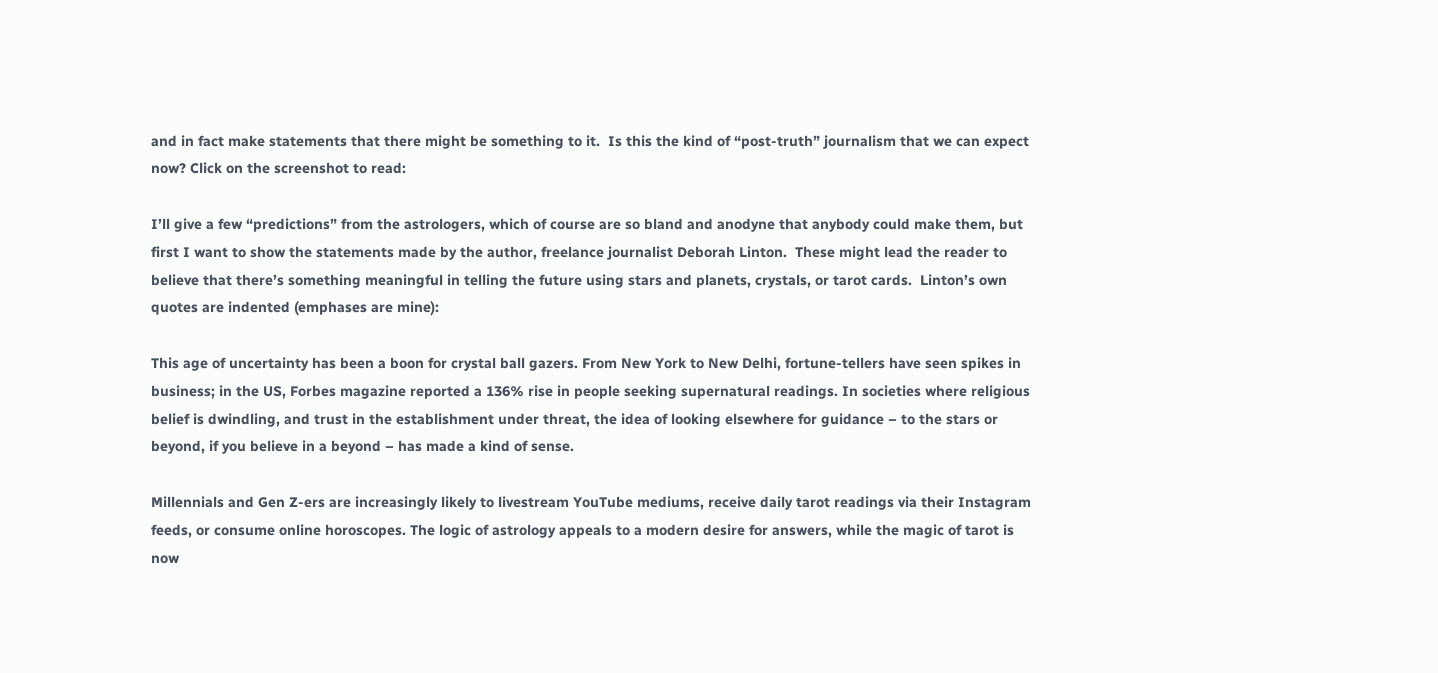and in fact make statements that there might be something to it.  Is this the kind of “post-truth” journalism that we can expect now? Click on the screenshot to read:

I’ll give a few “predictions” from the astrologers, which of course are so bland and anodyne that anybody could make them, but first I want to show the statements made by the author, freelance journalist Deborah Linton.  These might lead the reader to believe that there’s something meaningful in telling the future using stars and planets, crystals, or tarot cards.  Linton’s own quotes are indented (emphases are mine):

This age of uncertainty has been a boon for crystal ball gazers. From New York to New Delhi, fortune-tellers have seen spikes in business; in the US, Forbes magazine reported a 136% rise in people seeking supernatural readings. In societies where religious belief is dwindling, and trust in the establishment under threat, the idea of looking elsewhere for guidance – to the stars or beyond, if you believe in a beyond – has made a kind of sense.

Millennials and Gen Z-ers are increasingly likely to livestream YouTube mediums, receive daily tarot readings via their Instagram feeds, or consume online horoscopes. The logic of astrology appeals to a modern desire for answers, while the magic of tarot is now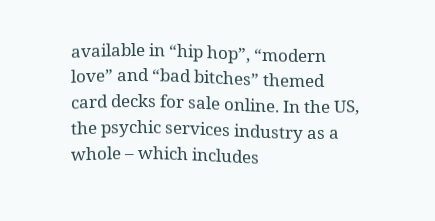available in “hip hop”, “modern love” and “bad bitches” themed card decks for sale online. In the US, the psychic services industry as a whole – which includes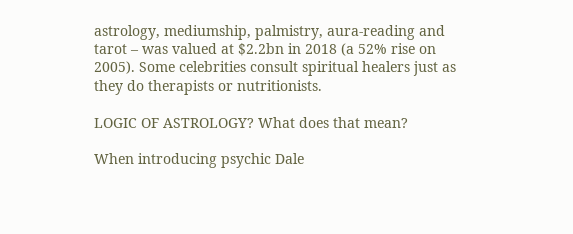astrology, mediumship, palmistry, aura-reading and tarot – was valued at $2.2bn in 2018 (a 52% rise on 2005). Some celebrities consult spiritual healers just as they do therapists or nutritionists.

LOGIC OF ASTROLOGY? What does that mean?

When introducing psychic Dale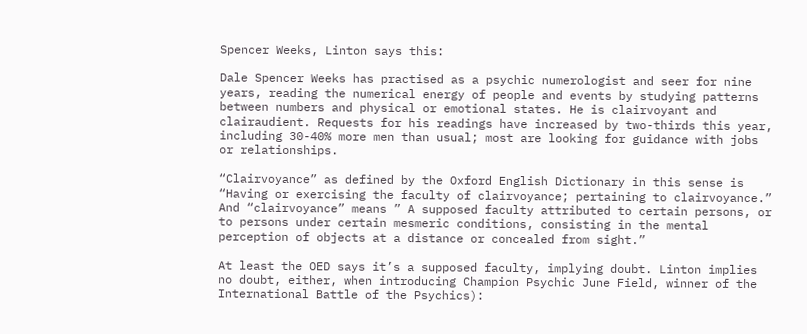Spencer Weeks, Linton says this:

Dale Spencer Weeks has practised as a psychic numerologist and seer for nine years, reading the numerical energy of people and events by studying patterns between numbers and physical or emotional states. He is clairvoyant and clairaudient. Requests for his readings have increased by two-thirds this year, including 30-40% more men than usual; most are looking for guidance with jobs or relationships.

“Clairvoyance” as defined by the Oxford English Dictionary in this sense is “Having or exercising the faculty of clairvoyance; pertaining to clairvoyance.” And “clairvoyance” means ” A supposed faculty attributed to certain persons, or to persons under certain mesmeric conditions, consisting in the mental perception of objects at a distance or concealed from sight.”

At least the OED says it’s a supposed faculty, implying doubt. Linton implies no doubt, either, when introducing Champion Psychic June Field, winner of the International Battle of the Psychics):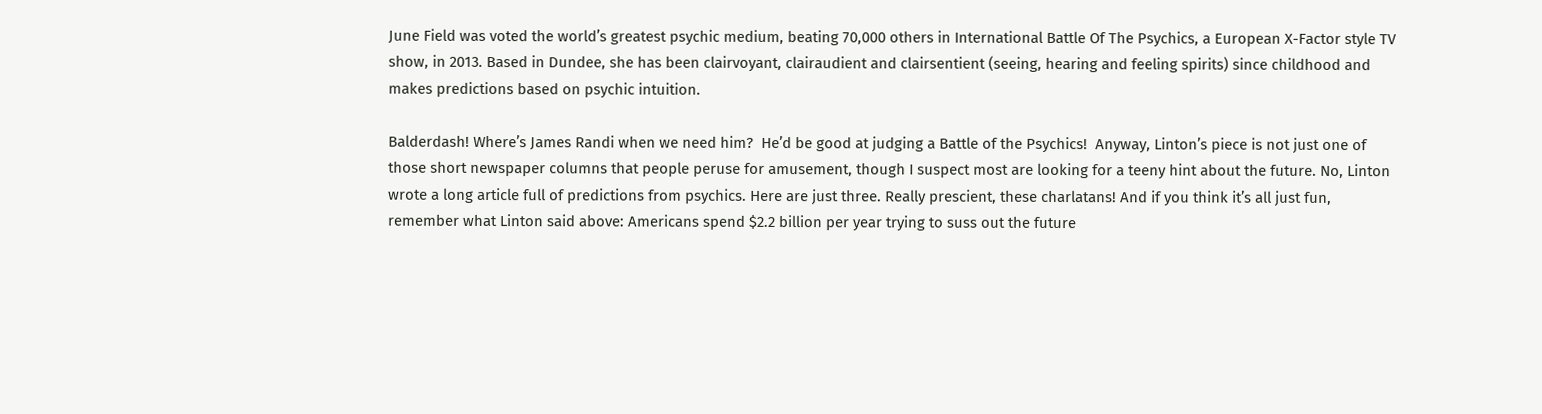June Field was voted the world’s greatest psychic medium, beating 70,000 others in International Battle Of The Psychics, a European X-Factor style TV show, in 2013. Based in Dundee, she has been clairvoyant, clairaudient and clairsentient (seeing, hearing and feeling spirits) since childhood and makes predictions based on psychic intuition.

Balderdash! Where’s James Randi when we need him?  He’d be good at judging a Battle of the Psychics!  Anyway, Linton’s piece is not just one of those short newspaper columns that people peruse for amusement, though I suspect most are looking for a teeny hint about the future. No, Linton wrote a long article full of predictions from psychics. Here are just three. Really prescient, these charlatans! And if you think it’s all just fun, remember what Linton said above: Americans spend $2.2 billion per year trying to suss out the future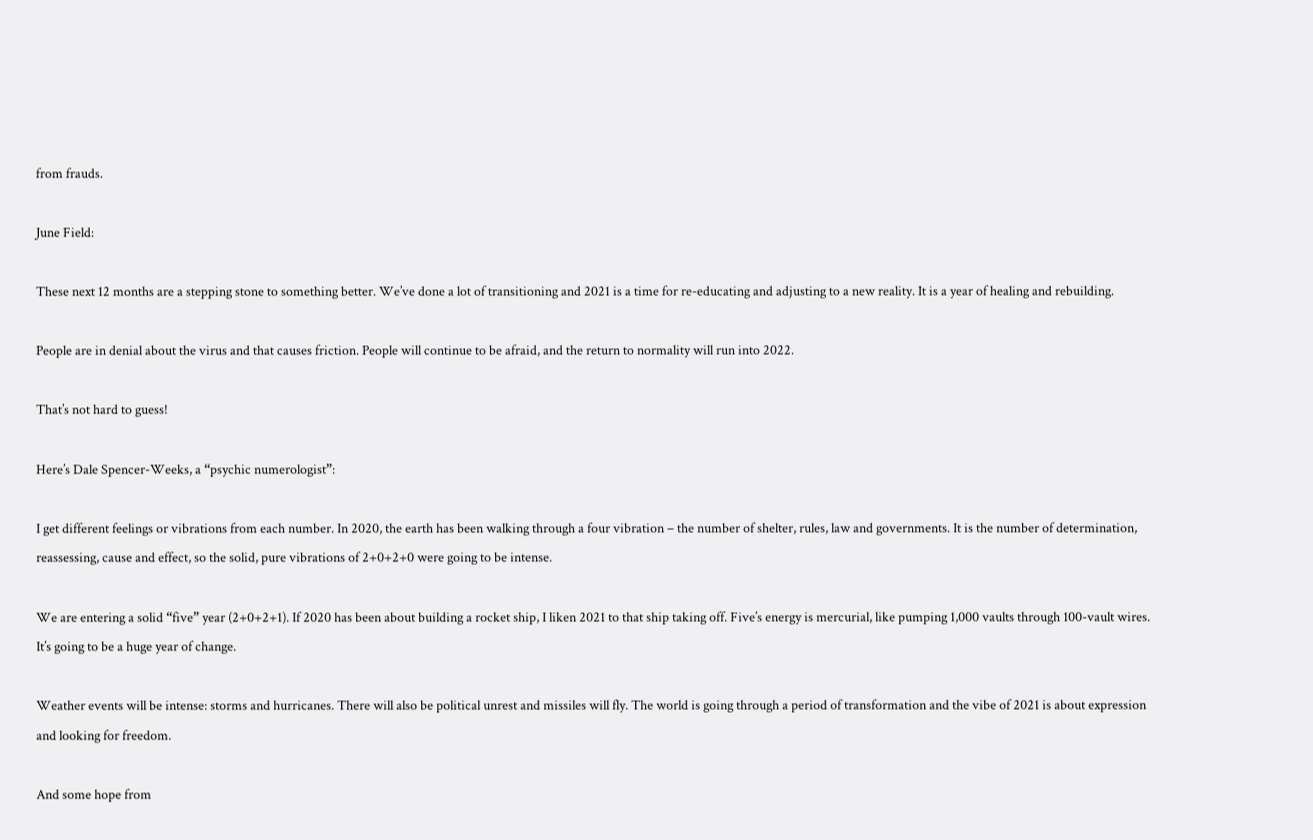from frauds.

June Field:

These next 12 months are a stepping stone to something better. We’ve done a lot of transitioning and 2021 is a time for re-educating and adjusting to a new reality. It is a year of healing and rebuilding.

People are in denial about the virus and that causes friction. People will continue to be afraid, and the return to normality will run into 2022.

That’s not hard to guess!

Here’s Dale Spencer-Weeks, a “psychic numerologist”:

I get different feelings or vibrations from each number. In 2020, the earth has been walking through a four vibration – the number of shelter, rules, law and governments. It is the number of determination, reassessing, cause and effect, so the solid, pure vibrations of 2+0+2+0 were going to be intense.

We are entering a solid “five” year (2+0+2+1). If 2020 has been about building a rocket ship, I liken 2021 to that ship taking off. Five’s energy is mercurial, like pumping 1,000 vaults through 100-vault wires. It’s going to be a huge year of change.

Weather events will be intense: storms and hurricanes. There will also be political unrest and missiles will fly. The world is going through a period of transformation and the vibe of 2021 is about expression and looking for freedom.

And some hope from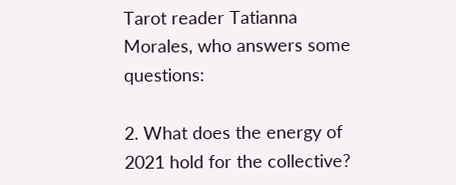Tarot reader Tatianna Morales, who answers some questions:

2. What does the energy of 2021 hold for the collective?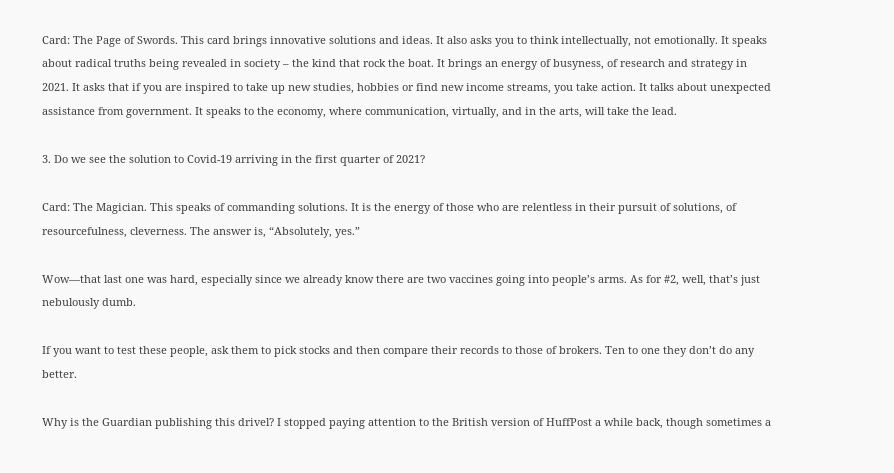Card: The Page of Swords. This card brings innovative solutions and ideas. It also asks you to think intellectually, not emotionally. It speaks about radical truths being revealed in society – the kind that rock the boat. It brings an energy of busyness, of research and strategy in 2021. It asks that if you are inspired to take up new studies, hobbies or find new income streams, you take action. It talks about unexpected assistance from government. It speaks to the economy, where communication, virtually, and in the arts, will take the lead.

3. Do we see the solution to Covid-19 arriving in the first quarter of 2021?

Card: The Magician. This speaks of commanding solutions. It is the energy of those who are relentless in their pursuit of solutions, of resourcefulness, cleverness. The answer is, “Absolutely, yes.”

Wow—that last one was hard, especially since we already know there are two vaccines going into people’s arms. As for #2, well, that’s just nebulously dumb.

If you want to test these people, ask them to pick stocks and then compare their records to those of brokers. Ten to one they don’t do any better.

Why is the Guardian publishing this drivel? I stopped paying attention to the British version of HuffPost a while back, though sometimes a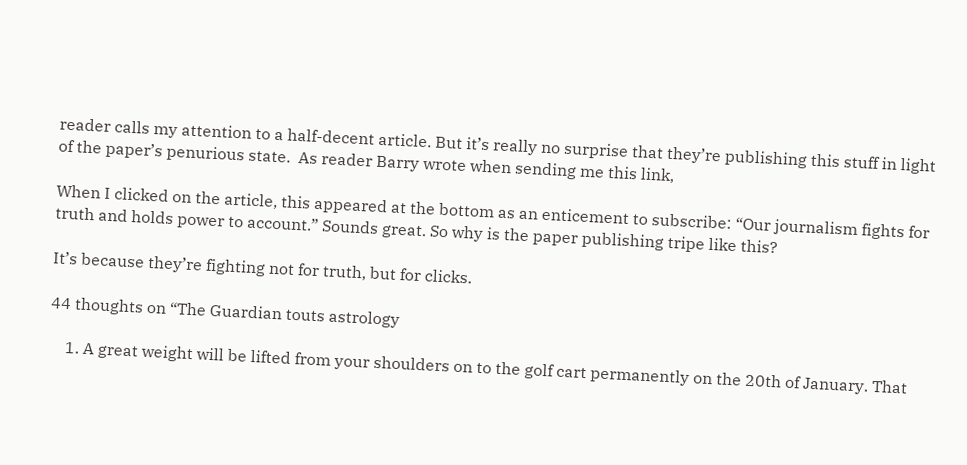reader calls my attention to a half-decent article. But it’s really no surprise that they’re publishing this stuff in light of the paper’s penurious state.  As reader Barry wrote when sending me this link,

When I clicked on the article, this appeared at the bottom as an enticement to subscribe: “Our journalism fights for truth and holds power to account.” Sounds great. So why is the paper publishing tripe like this?

It’s because they’re fighting not for truth, but for clicks.

44 thoughts on “The Guardian touts astrology

    1. A great weight will be lifted from your shoulders on to the golf cart permanently on the 20th of January. That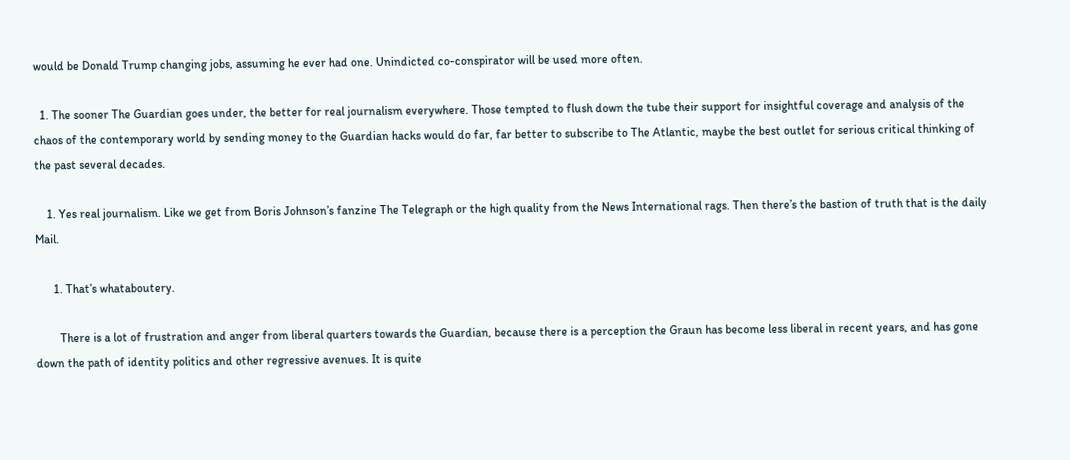would be Donald Trump changing jobs, assuming he ever had one. Unindicted co-conspirator will be used more often.

  1. The sooner The Guardian goes under, the better for real journalism everywhere. Those tempted to flush down the tube their support for insightful coverage and analysis of the chaos of the contemporary world by sending money to the Guardian hacks would do far, far better to subscribe to The Atlantic, maybe the best outlet for serious critical thinking of the past several decades.

    1. Yes real journalism. Like we get from Boris Johnson’s fanzine The Telegraph or the high quality from the News International rags. Then there’s the bastion of truth that is the daily Mail.

      1. That’s whataboutery.

        There is a lot of frustration and anger from liberal quarters towards the Guardian, because there is a perception the Graun has become less liberal in recent years, and has gone down the path of identity politics and other regressive avenues. It is quite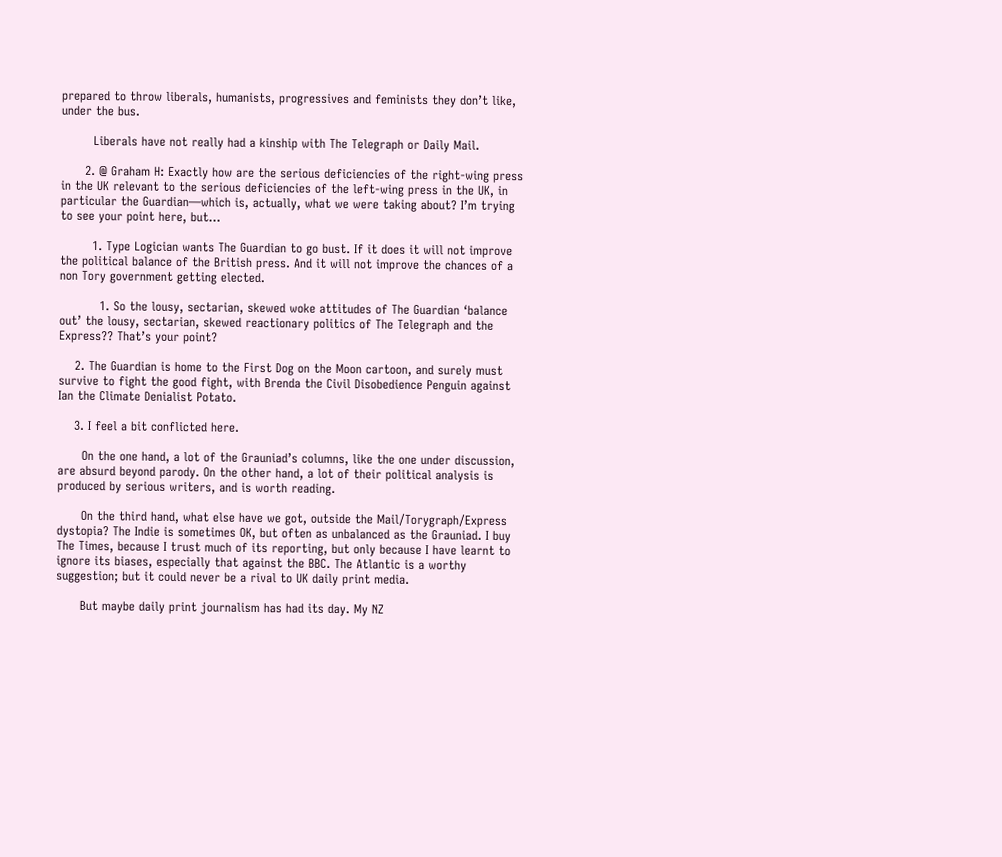prepared to throw liberals, humanists, progressives and feminists they don’t like, under the bus.

        Liberals have not really had a kinship with The Telegraph or Daily Mail.

      2. @ Graham H: Exactly how are the serious deficiencies of the right-wing press in the UK relevant to the serious deficiencies of the left-wing press in the UK, in particular the Guardian—which is, actually, what we were taking about? I’m trying to see your point here, but…

        1. Type Logician wants The Guardian to go bust. If it does it will not improve the political balance of the British press. And it will not improve the chances of a non Tory government getting elected.

          1. So the lousy, sectarian, skewed woke attitudes of The Guardian ‘balance out’ the lousy, sectarian, skewed reactionary politics of The Telegraph and the Express?? That’s your point?

    2. The Guardian is home to the First Dog on the Moon cartoon, and surely must survive to fight the good fight, with Brenda the Civil Disobedience Penguin against Ian the Climate Denialist Potato.

    3. I feel a bit conflicted here.

      On the one hand, a lot of the Grauniad’s columns, like the one under discussion, are absurd beyond parody. On the other hand, a lot of their political analysis is produced by serious writers, and is worth reading.

      On the third hand, what else have we got, outside the Mail/Torygraph/Express dystopia? The Indie is sometimes OK, but often as unbalanced as the Grauniad. I buy The Times, because I trust much of its reporting, but only because I have learnt to ignore its biases, especially that against the BBC. The Atlantic is a worthy suggestion; but it could never be a rival to UK daily print media.

      But maybe daily print journalism has had its day. My NZ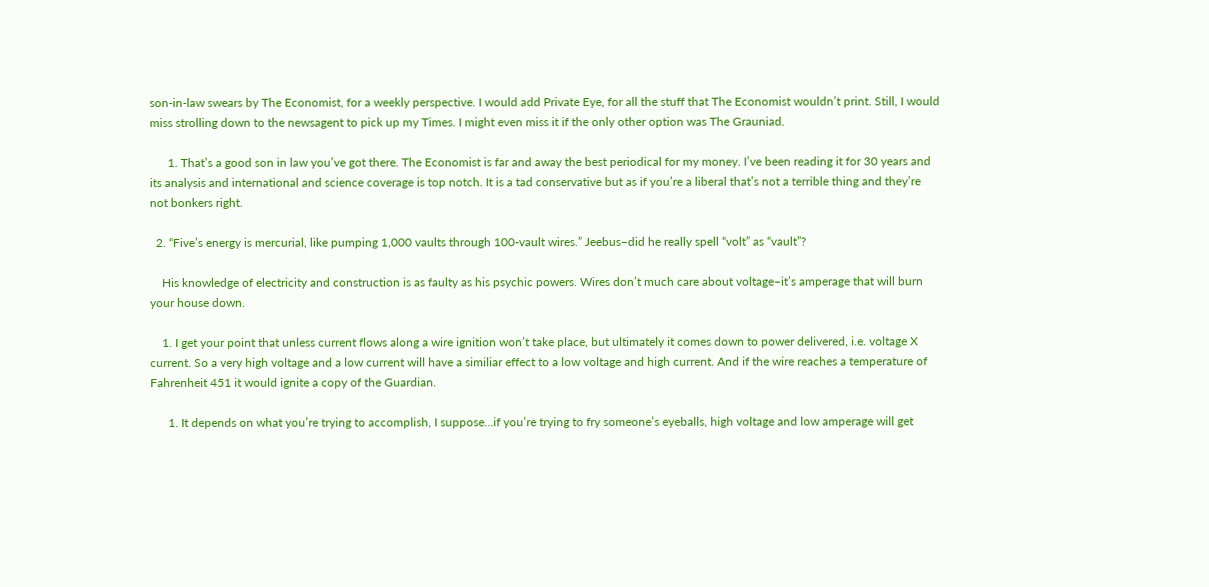son-in-law swears by The Economist, for a weekly perspective. I would add Private Eye, for all the stuff that The Economist wouldn’t print. Still, I would miss strolling down to the newsagent to pick up my Times. I might even miss it if the only other option was The Grauniad.

      1. That’s a good son in law you’ve got there. The Economist is far and away the best periodical for my money. I’ve been reading it for 30 years and its analysis and international and science coverage is top notch. It is a tad conservative but as if you’re a liberal that’s not a terrible thing and they’re not bonkers right.

  2. “Five’s energy is mercurial, like pumping 1,000 vaults through 100-vault wires.” Jeebus–did he really spell “volt” as “vault”?

    His knowledge of electricity and construction is as faulty as his psychic powers. Wires don’t much care about voltage–it’s amperage that will burn your house down.

    1. I get your point that unless current flows along a wire ignition won’t take place, but ultimately it comes down to power delivered, i.e. voltage X current. So a very high voltage and a low current will have a similiar effect to a low voltage and high current. And if the wire reaches a temperature of Fahrenheit 451 it would ignite a copy of the Guardian.

      1. It depends on what you’re trying to accomplish, I suppose…if you’re trying to fry someone’s eyeballs, high voltage and low amperage will get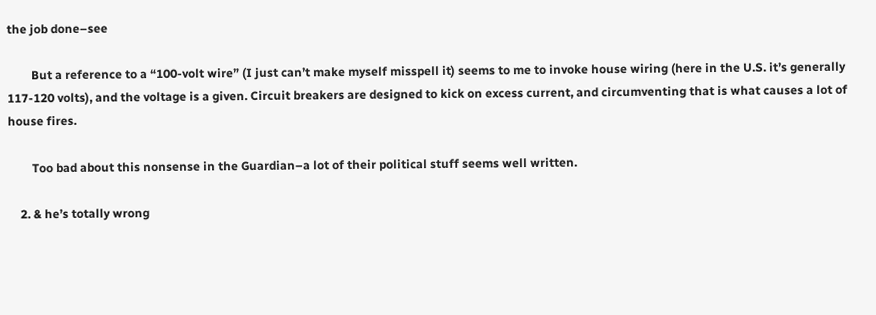the job done–see

        But a reference to a “100-volt wire” (I just can’t make myself misspell it) seems to me to invoke house wiring (here in the U.S. it’s generally 117-120 volts), and the voltage is a given. Circuit breakers are designed to kick on excess current, and circumventing that is what causes a lot of house fires.

        Too bad about this nonsense in the Guardian–a lot of their political stuff seems well written.

    2. & he’s totally wrong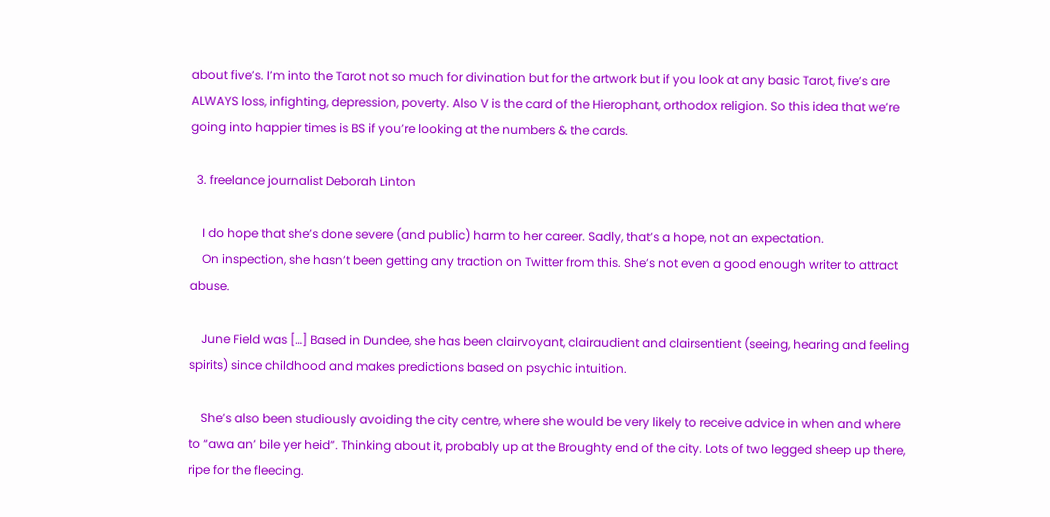about five’s. I’m into the Tarot not so much for divination but for the artwork but if you look at any basic Tarot, five’s are ALWAYS loss, infighting, depression, poverty. Also V is the card of the Hierophant, orthodox religion. So this idea that we’re going into happier times is BS if you’re looking at the numbers & the cards.

  3. freelance journalist Deborah Linton

    I do hope that she’s done severe (and public) harm to her career. Sadly, that’s a hope, not an expectation.
    On inspection, she hasn’t been getting any traction on Twitter from this. She’s not even a good enough writer to attract abuse.

    June Field was […] Based in Dundee, she has been clairvoyant, clairaudient and clairsentient (seeing, hearing and feeling spirits) since childhood and makes predictions based on psychic intuition.

    She’s also been studiously avoiding the city centre, where she would be very likely to receive advice in when and where to “awa an’ bile yer heid”. Thinking about it, probably up at the Broughty end of the city. Lots of two legged sheep up there, ripe for the fleecing.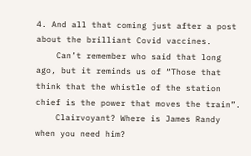4. And all that coming just after a post about the brilliant Covid vaccines.
    Can’t remember who said that long ago, but it reminds us of “Those that think that the whistle of the station chief is the power that moves the train”.
    Clairvoyant? Where is James Randy when you need him?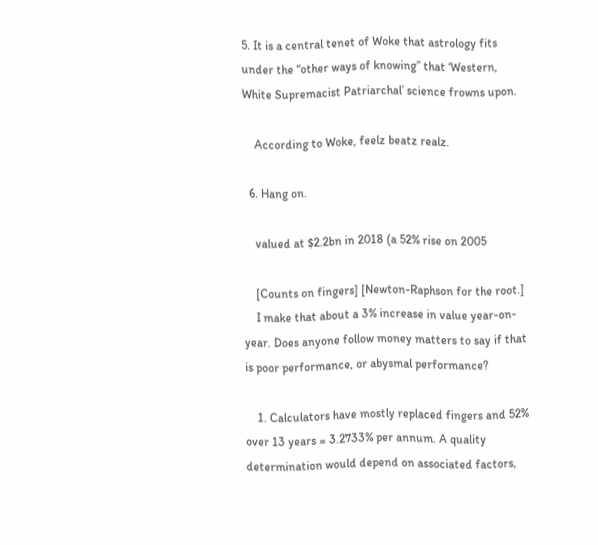5. It is a central tenet of Woke that astrology fits under the “other ways of knowing” that ‘Western, White Supremacist Patriarchal’ science frowns upon.

    According to Woke, feelz beatz realz.

  6. Hang on.

    valued at $2.2bn in 2018 (a 52% rise on 2005

    [Counts on fingers] [Newton-Raphson for the root.]
    I make that about a 3% increase in value year-on-year. Does anyone follow money matters to say if that is poor performance, or abysmal performance?

    1. Calculators have mostly replaced fingers and 52% over 13 years = 3.2733% per annum. A quality determination would depend on associated factors,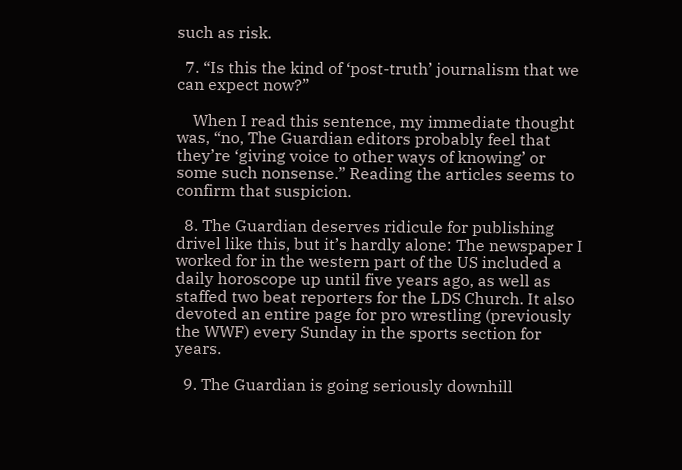such as risk.

  7. “Is this the kind of ‘post-truth’ journalism that we can expect now?”

    When I read this sentence, my immediate thought was, “no, The Guardian editors probably feel that they’re ‘giving voice to other ways of knowing’ or some such nonsense.” Reading the articles seems to confirm that suspicion.

  8. The Guardian deserves ridicule for publishing drivel like this, but it’s hardly alone: The newspaper I worked for in the western part of the US included a daily horoscope up until five years ago, as well as staffed two beat reporters for the LDS Church. It also devoted an entire page for pro wrestling (previously the WWF) every Sunday in the sports section for years.

  9. The Guardian is going seriously downhill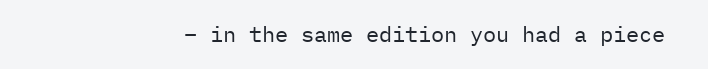– in the same edition you had a piece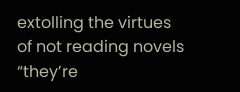extolling the virtues of not reading novels “they’re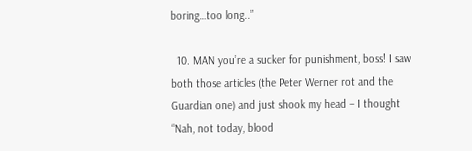boring…too long..”

  10. MAN you’re a sucker for punishment, boss! I saw both those articles (the Peter Werner rot and the Guardian one) and just shook my head – I thought “Nah, not today, blood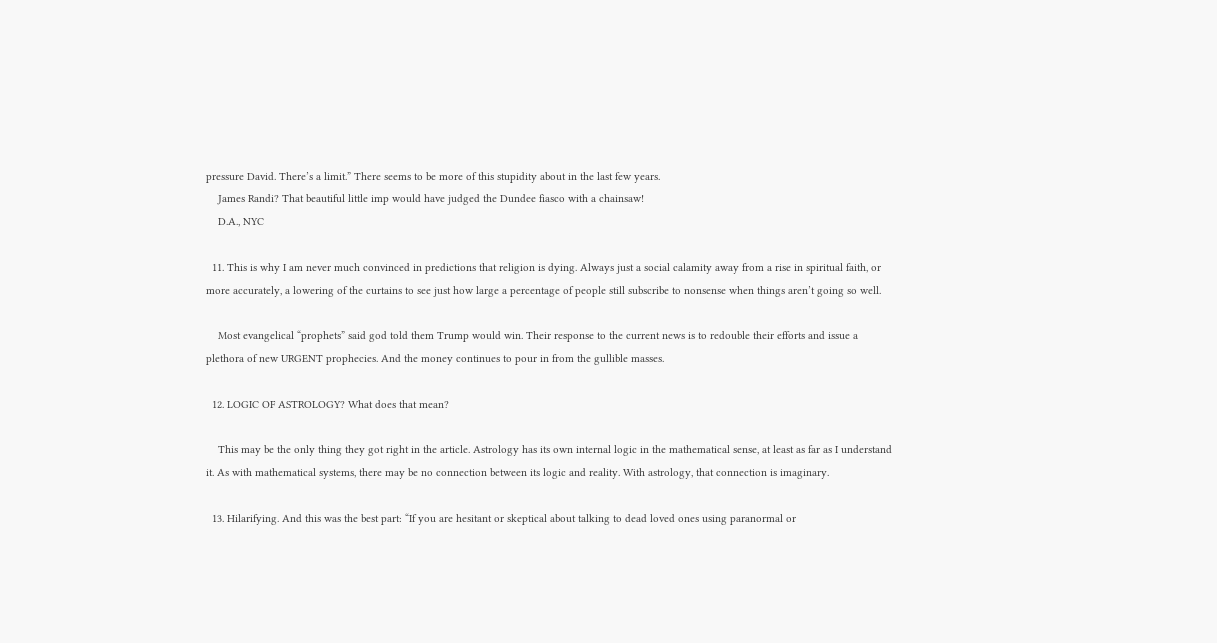pressure David. There’s a limit.” There seems to be more of this stupidity about in the last few years.
    James Randi? That beautiful little imp would have judged the Dundee fiasco with a chainsaw!
    D.A., NYC

  11. This is why I am never much convinced in predictions that religion is dying. Always just a social calamity away from a rise in spiritual faith, or more accurately, a lowering of the curtains to see just how large a percentage of people still subscribe to nonsense when things aren’t going so well.

    Most evangelical “prophets” said god told them Trump would win. Their response to the current news is to redouble their efforts and issue a plethora of new URGENT prophecies. And the money continues to pour in from the gullible masses.

  12. LOGIC OF ASTROLOGY? What does that mean?

    This may be the only thing they got right in the article. Astrology has its own internal logic in the mathematical sense, at least as far as I understand it. As with mathematical systems, there may be no connection between its logic and reality. With astrology, that connection is imaginary.

  13. Hilarifying. And this was the best part: “If you are hesitant or skeptical about talking to dead loved ones using paranormal or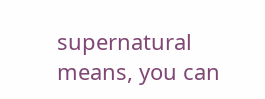supernatural means, you can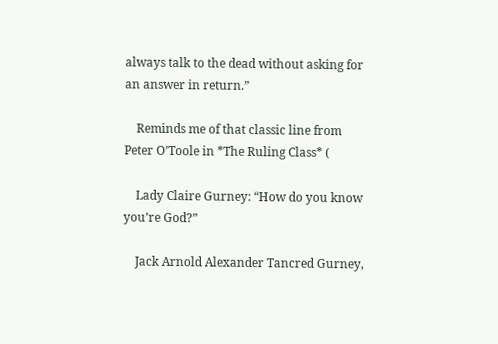always talk to the dead without asking for an answer in return.”

    Reminds me of that classic line from Peter O’Toole in *The Ruling Class* (

    Lady Claire Gurney: “How do you know you’re God?”

    Jack Arnold Alexander Tancred Gurney,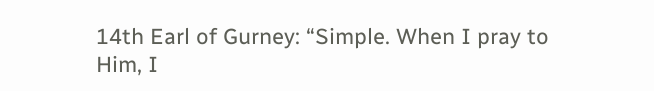14th Earl of Gurney: “Simple. When I pray to Him, I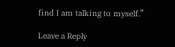find I am talking to myself.”

Leave a Reply